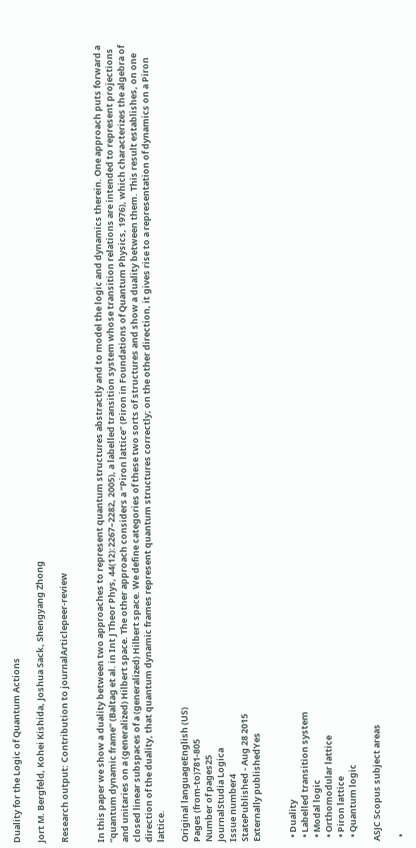Duality for the Logic of Quantum Actions

Jort M. Bergfeld, Kohei Kishida, Joshua Sack, Shengyang Zhong

Research output: Contribution to journalArticlepeer-review


In this paper we show a duality between two approaches to represent quantum structures abstractly and to model the logic and dynamics therein. One approach puts forward a “quantum dynamic frame” (Baltag et al. in Int J Theor Phys, 44(12):2267–2282, 2005), a labelled transition system whose transition relations are intended to represent projections and unitaries on a (generalized) Hilbert space. The other approach considers a “Piron lattice” (Piron in Foundations of Quantum Physics, 1976), which characterizes the algebra of closed linear subspaces of a (generalized) Hilbert space. We define categories of these two sorts of structures and show a duality between them. This result establishes, on one direction of the duality, that quantum dynamic frames represent quantum structures correctly; on the other direction, it gives rise to a representation of dynamics on a Piron lattice.

Original languageEnglish (US)
Pages (from-to)781-805
Number of pages25
JournalStudia Logica
Issue number4
StatePublished - Aug 28 2015
Externally publishedYes


  • Duality
  • Labelled transition system
  • Modal logic
  • Orthomodular lattice
  • Piron lattice
  • Quantum logic

ASJC Scopus subject areas

  •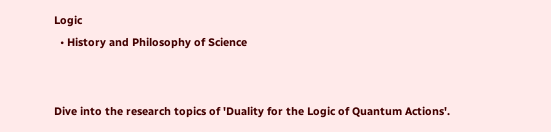Logic
  • History and Philosophy of Science


Dive into the research topics of 'Duality for the Logic of Quantum Actions'.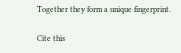Together they form a unique fingerprint.

Cite this